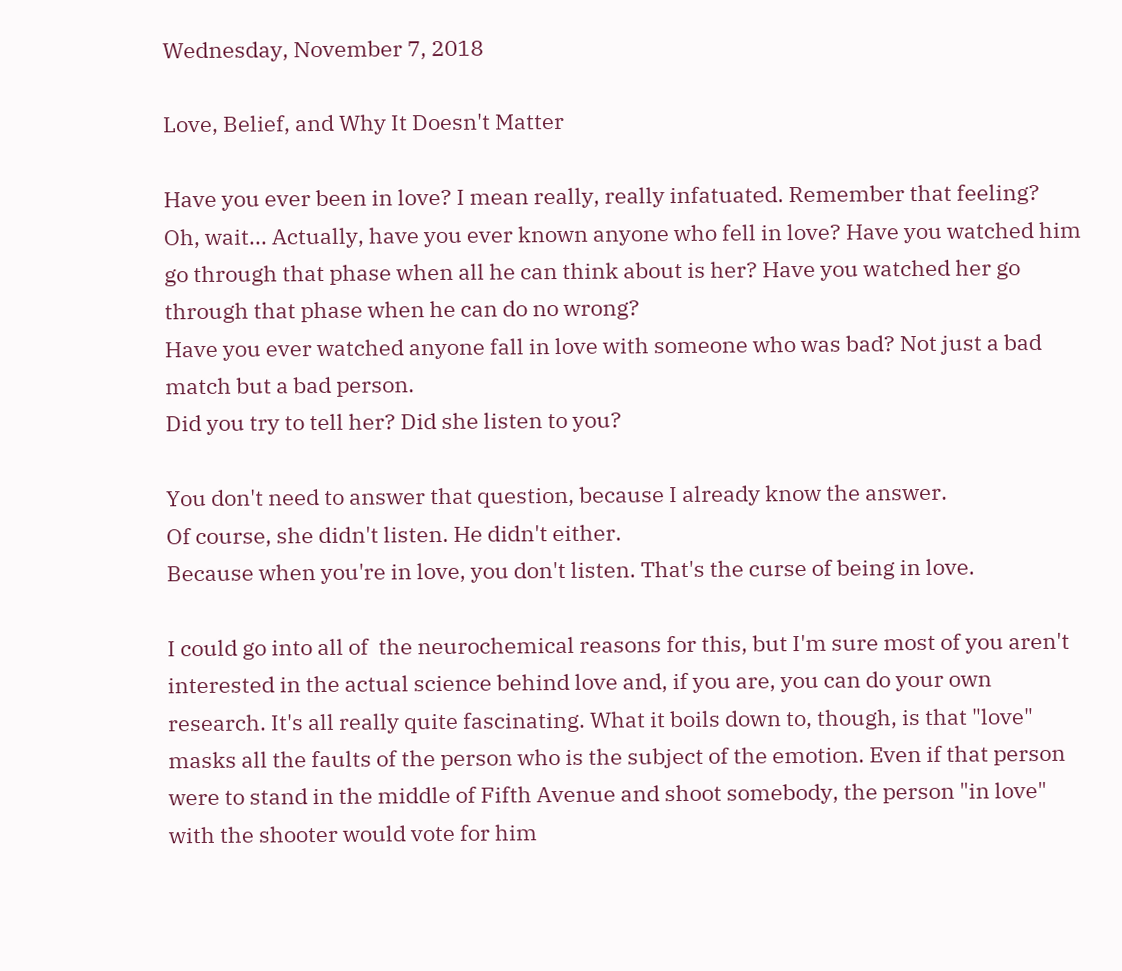Wednesday, November 7, 2018

Love, Belief, and Why It Doesn't Matter

Have you ever been in love? I mean really, really infatuated. Remember that feeling?
Oh, wait... Actually, have you ever known anyone who fell in love? Have you watched him go through that phase when all he can think about is her? Have you watched her go through that phase when he can do no wrong?
Have you ever watched anyone fall in love with someone who was bad? Not just a bad match but a bad person.
Did you try to tell her? Did she listen to you?

You don't need to answer that question, because I already know the answer.
Of course, she didn't listen. He didn't either.
Because when you're in love, you don't listen. That's the curse of being in love.

I could go into all of  the neurochemical reasons for this, but I'm sure most of you aren't interested in the actual science behind love and, if you are, you can do your own research. It's all really quite fascinating. What it boils down to, though, is that "love" masks all the faults of the person who is the subject of the emotion. Even if that person were to stand in the middle of Fifth Avenue and shoot somebody, the person "in love" with the shooter would vote for him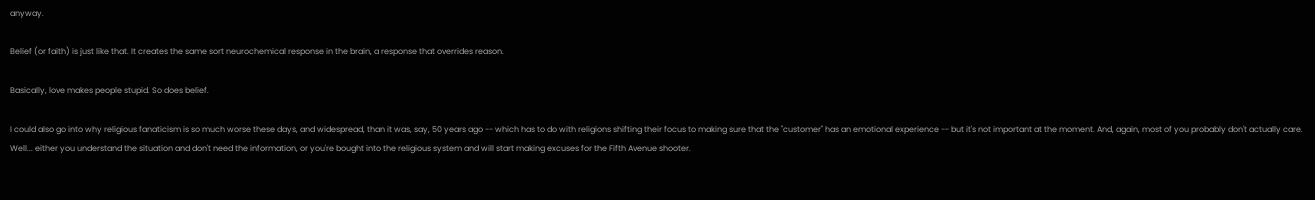anyway.

Belief (or faith) is just like that. It creates the same sort neurochemical response in the brain, a response that overrides reason.

Basically, love makes people stupid. So does belief.

I could also go into why religious fanaticism is so much worse these days, and widespread, than it was, say, 50 years ago -- which has to do with religions shifting their focus to making sure that the "customer" has an emotional experience -- but it's not important at the moment. And, again, most of you probably don't actually care. Well... either you understand the situation and don't need the information, or you're bought into the religious system and will start making excuses for the Fifth Avenue shooter.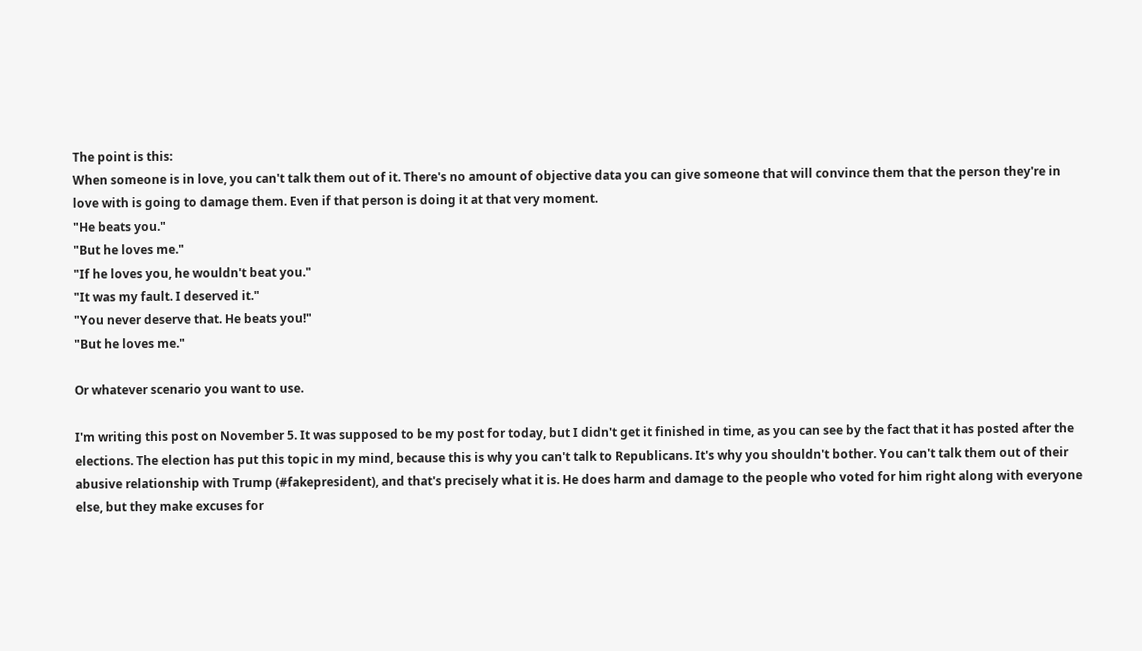The point is this:
When someone is in love, you can't talk them out of it. There's no amount of objective data you can give someone that will convince them that the person they're in love with is going to damage them. Even if that person is doing it at that very moment.
"He beats you."
"But he loves me."
"If he loves you, he wouldn't beat you."
"It was my fault. I deserved it."
"You never deserve that. He beats you!"
"But he loves me."

Or whatever scenario you want to use.

I'm writing this post on November 5. It was supposed to be my post for today, but I didn't get it finished in time, as you can see by the fact that it has posted after the elections. The election has put this topic in my mind, because this is why you can't talk to Republicans. It's why you shouldn't bother. You can't talk them out of their abusive relationship with Trump (#fakepresident), and that's precisely what it is. He does harm and damage to the people who voted for him right along with everyone else, but they make excuses for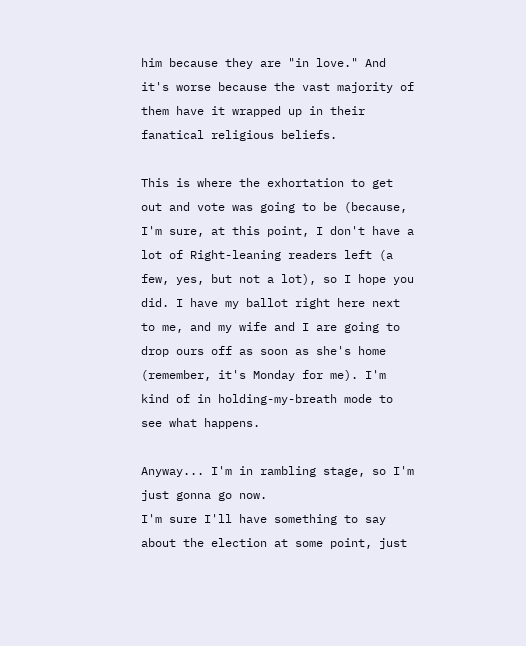him because they are "in love." And it's worse because the vast majority of them have it wrapped up in their fanatical religious beliefs.

This is where the exhortation to get out and vote was going to be (because, I'm sure, at this point, I don't have a lot of Right-leaning readers left (a few, yes, but not a lot), so I hope you did. I have my ballot right here next to me, and my wife and I are going to drop ours off as soon as she's home (remember, it's Monday for me). I'm kind of in holding-my-breath mode to see what happens.

Anyway... I'm in rambling stage, so I'm just gonna go now.
I'm sure I'll have something to say about the election at some point, just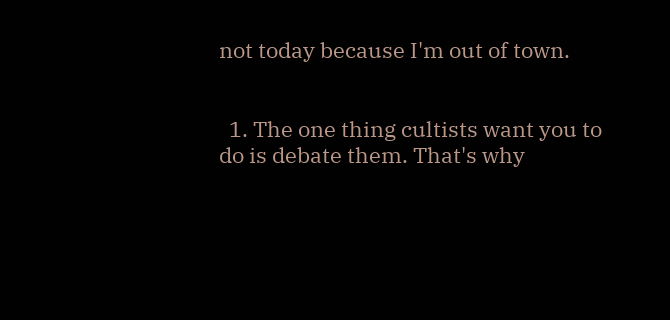not today because I'm out of town.


  1. The one thing cultists want you to do is debate them. That's why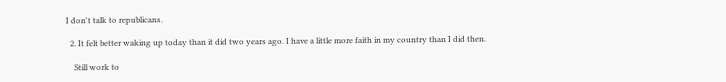I don't talk to republicans.

  2. It felt better waking up today than it did two years ago. I have a little more faith in my country than I did then.

    Still work to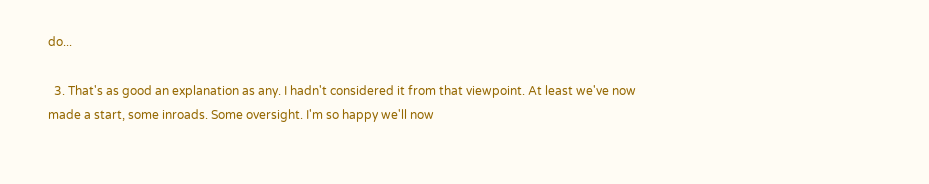do...

  3. That's as good an explanation as any. I hadn't considered it from that viewpoint. At least we've now made a start, some inroads. Some oversight. I'm so happy we'll now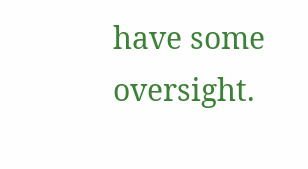have some oversight.